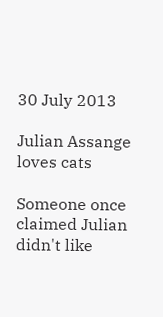30 July 2013

Julian Assange loves cats

Someone once claimed Julian didn't like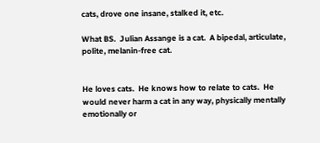cats, drove one insane, stalked it, etc.

What BS.  Julian Assange is a cat.  A bipedal, articulate, polite, melanin-free cat.


He loves cats.  He knows how to relate to cats.  He would never harm a cat in any way, physically mentally emotionally or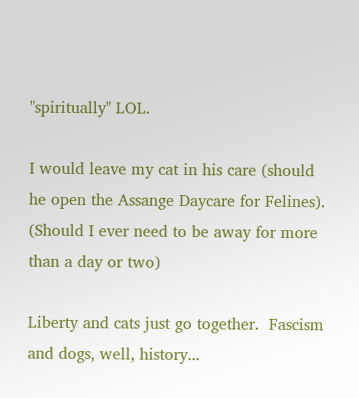"spiritually" LOL.

I would leave my cat in his care (should he open the Assange Daycare for Felines).
(Should I ever need to be away for more than a day or two)

Liberty and cats just go together.  Fascism and dogs, well, history...